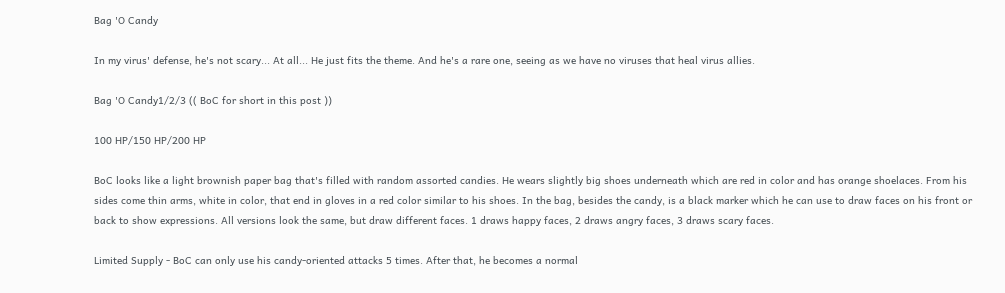Bag 'O Candy

In my virus' defense, he's not scary... At all... He just fits the theme. And he's a rare one, seeing as we have no viruses that heal virus allies.

Bag 'O Candy1/2/3 (( BoC for short in this post ))

100 HP/150 HP/200 HP

BoC looks like a light brownish paper bag that's filled with random assorted candies. He wears slightly big shoes underneath which are red in color and has orange shoelaces. From his sides come thin arms, white in color, that end in gloves in a red color similar to his shoes. In the bag, besides the candy, is a black marker which he can use to draw faces on his front or back to show expressions. All versions look the same, but draw different faces. 1 draws happy faces, 2 draws angry faces, 3 draws scary faces.

Limited Supply - BoC can only use his candy-oriented attacks 5 times. After that, he becomes a normal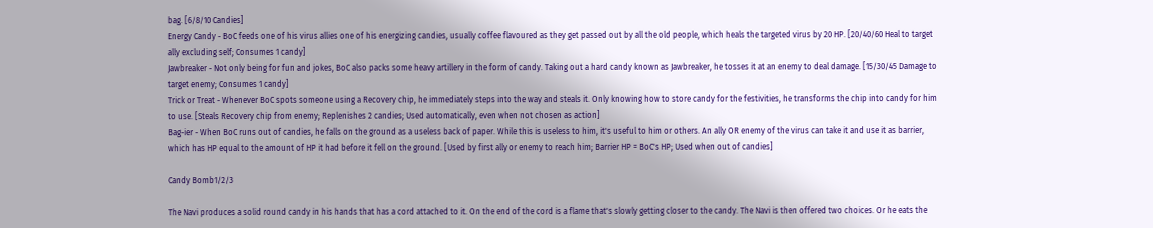bag. [6/8/10 Candies]
Energy Candy - BoC feeds one of his virus allies one of his energizing candies, usually coffee flavoured as they get passed out by all the old people, which heals the targeted virus by 20 HP. [20/40/60 Heal to target ally excluding self; Consumes 1 candy]
Jawbreaker - Not only being for fun and jokes, BoC also packs some heavy artillery in the form of candy. Taking out a hard candy known as Jawbreaker, he tosses it at an enemy to deal damage. [15/30/45 Damage to target enemy; Consumes 1 candy]
Trick or Treat - Whenever BoC spots someone using a Recovery chip, he immediately steps into the way and steals it. Only knowing how to store candy for the festivities, he transforms the chip into candy for him to use. [Steals Recovery chip from enemy; Replenishes 2 candies; Used automatically, even when not chosen as action]
Bag-ier - When BoC runs out of candies, he falls on the ground as a useless back of paper. While this is useless to him, it's useful to him or others. An ally OR enemy of the virus can take it and use it as barrier, which has HP equal to the amount of HP it had before it fell on the ground. [Used by first ally or enemy to reach him; Barrier HP = BoC's HP; Used when out of candies]

Candy Bomb1/2/3

The Navi produces a solid round candy in his hands that has a cord attached to it. On the end of the cord is a flame that's slowly getting closer to the candy. The Navi is then offered two choices. Or he eats the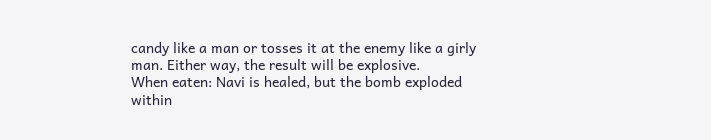candy like a man or tosses it at the enemy like a girly man. Either way, the result will be explosive.
When eaten: Navi is healed, but the bomb exploded within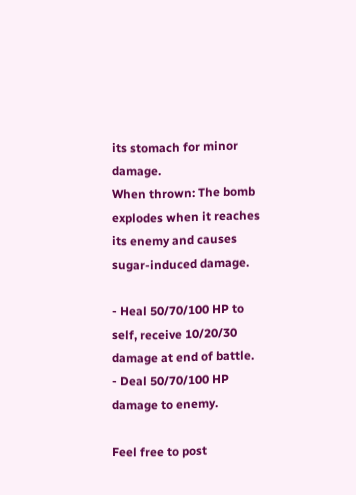its stomach for minor damage.
When thrown: The bomb explodes when it reaches its enemy and causes sugar-induced damage.

- Heal 50/70/100 HP to self, receive 10/20/30 damage at end of battle.
- Deal 50/70/100 HP damage to enemy.

Feel free to post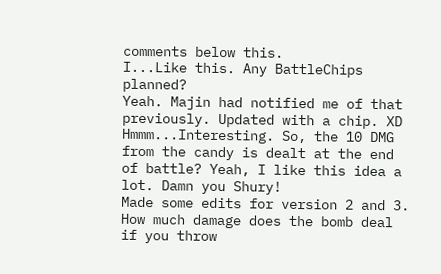comments below this.
I...Like this. Any BattleChips planned?
Yeah. Majin had notified me of that previously. Updated with a chip. XD
Hmmm...Interesting. So, the 10 DMG from the candy is dealt at the end of battle? Yeah, I like this idea a lot. Damn you Shury!
Made some edits for version 2 and 3.
How much damage does the bomb deal if you throw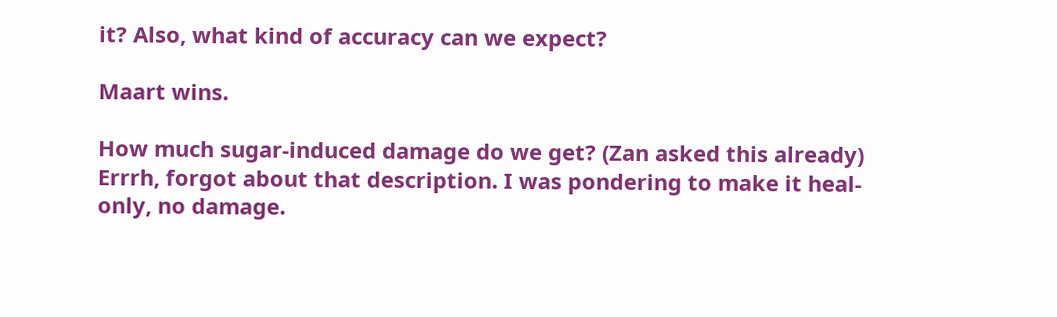it? Also, what kind of accuracy can we expect?

Maart wins.

How much sugar-induced damage do we get? (Zan asked this already)
Errrh, forgot about that description. I was pondering to make it heal-only, no damage.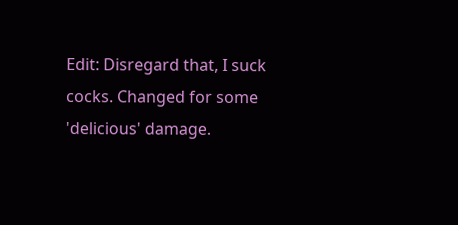Edit: Disregard that, I suck cocks. Changed for some 'delicious' damage.